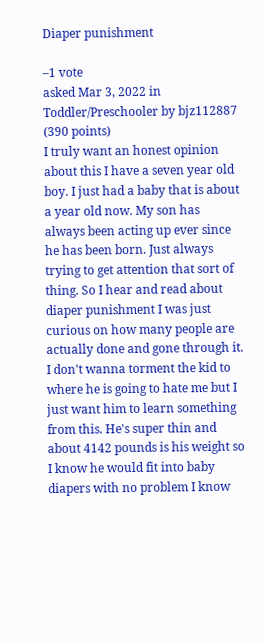Diaper punishment

–1 vote
asked Mar 3, 2022 in Toddler/Preschooler by bjz112887 (390 points)
I truly want an honest opinion about this I have a seven year old boy. I just had a baby that is about a year old now. My son has always been acting up ever since he has been born. Just always trying to get attention that sort of thing. So I hear and read about diaper punishment I was just curious on how many people are actually done and gone through it. I don't wanna torment the kid to where he is going to hate me but I just want him to learn something from this. He's super thin and about 4142 pounds is his weight so I know he would fit into baby diapers with no problem I know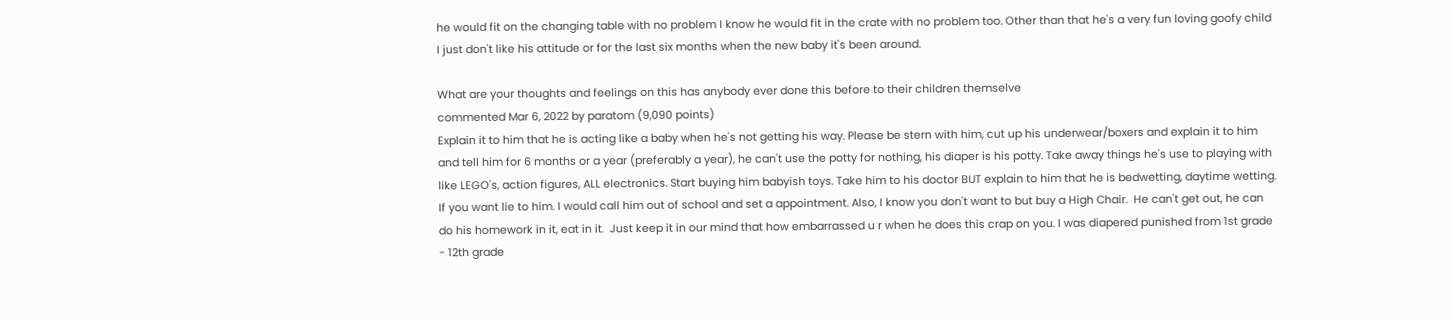he would fit on the changing table with no problem I know he would fit in the crate with no problem too. Other than that he's a very fun loving goofy child I just don't like his attitude or for the last six months when the new baby it's been around.

What are your thoughts and feelings on this has anybody ever done this before to their children themselve
commented Mar 6, 2022 by paratom (9,090 points)
Explain it to him that he is acting like a baby when he's not getting his way. Please be stern with him, cut up his underwear/boxers and explain it to him and tell him for 6 months or a year (preferably a year), he can't use the potty for nothing, his diaper is his potty. Take away things he's use to playing with like LEGO's, action figures, ALL electronics. Start buying him babyish toys. Take him to his doctor BUT explain to him that he is bedwetting, daytime wetting. If you want lie to him. I would call him out of school and set a appointment. Also, I know you don't want to but buy a High Chair.  He can't get out, he can do his homework in it, eat in it.  Just keep it in our mind that how embarrassed u r when he does this crap on you. I was diapered punished from 1st grade - 12th grade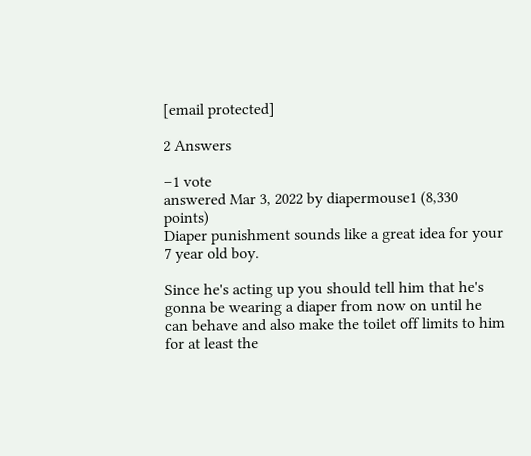[email protected]

2 Answers

–1 vote
answered Mar 3, 2022 by diapermouse1 (8,330 points)
Diaper punishment sounds like a great idea for your 7 year old boy.

Since he's acting up you should tell him that he's gonna be wearing a diaper from now on until he can behave and also make the toilet off limits to him for at least the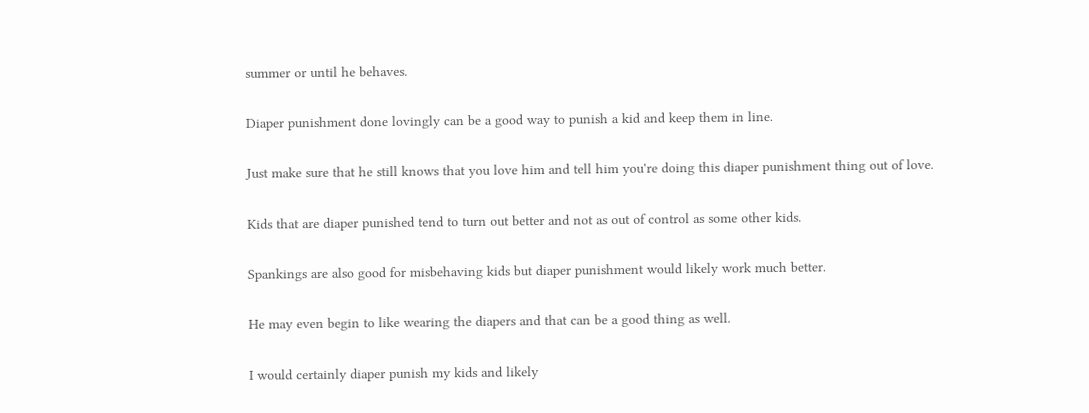summer or until he behaves.

Diaper punishment done lovingly can be a good way to punish a kid and keep them in line.

Just make sure that he still knows that you love him and tell him you're doing this diaper punishment thing out of love.

Kids that are diaper punished tend to turn out better and not as out of control as some other kids.

Spankings are also good for misbehaving kids but diaper punishment would likely work much better.

He may even begin to like wearing the diapers and that can be a good thing as well.

I would certainly diaper punish my kids and likely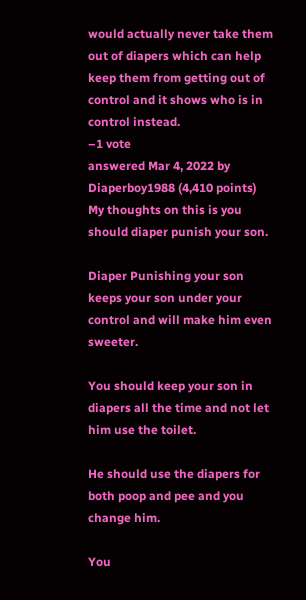would actually never take them out of diapers which can help keep them from getting out of control and it shows who is in control instead.
–1 vote
answered Mar 4, 2022 by Diaperboy1988 (4,410 points)
My thoughts on this is you should diaper punish your son.

Diaper Punishing your son keeps your son under your control and will make him even sweeter.

You should keep your son in diapers all the time and not let him use the toilet.

He should use the diapers for both poop and pee and you change him.

You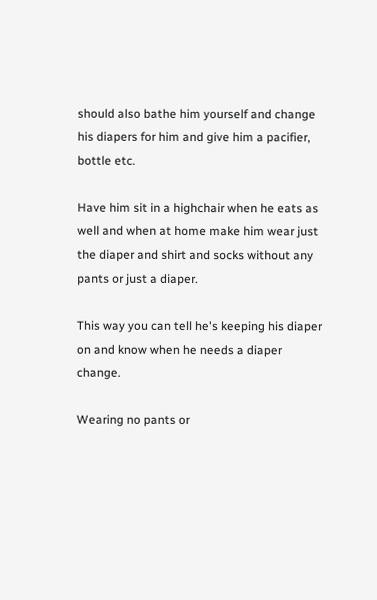should also bathe him yourself and change his diapers for him and give him a pacifier, bottle etc.

Have him sit in a highchair when he eats as well and when at home make him wear just the diaper and shirt and socks without any pants or just a diaper.

This way you can tell he's keeping his diaper on and know when he needs a diaper change.

Wearing no pants or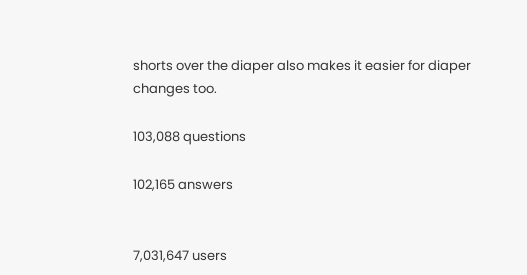shorts over the diaper also makes it easier for diaper changes too.

103,088 questions

102,165 answers


7,031,647 users